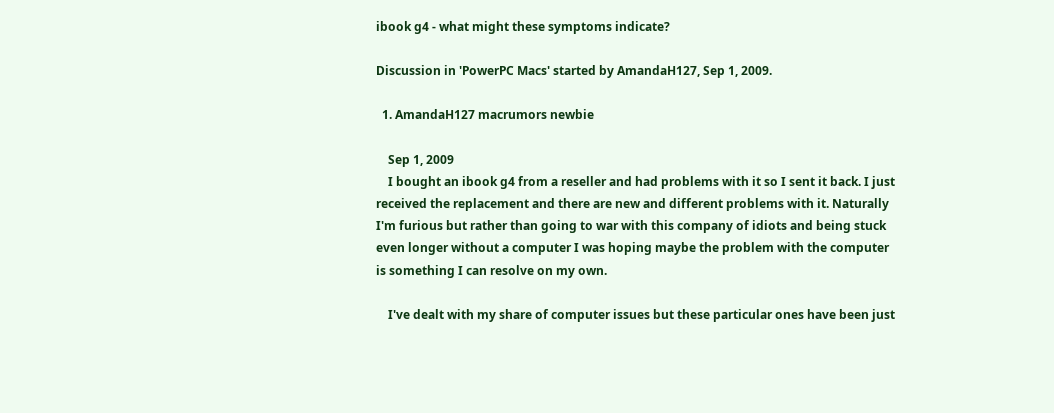ibook g4 - what might these symptoms indicate?

Discussion in 'PowerPC Macs' started by AmandaH127, Sep 1, 2009.

  1. AmandaH127 macrumors newbie

    Sep 1, 2009
    I bought an ibook g4 from a reseller and had problems with it so I sent it back. I just received the replacement and there are new and different problems with it. Naturally I'm furious but rather than going to war with this company of idiots and being stuck even longer without a computer I was hoping maybe the problem with the computer is something I can resolve on my own.

    I've dealt with my share of computer issues but these particular ones have been just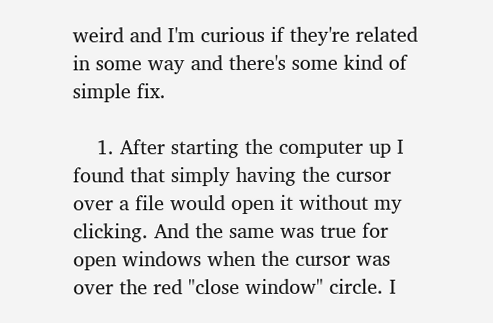weird and I'm curious if they're related in some way and there's some kind of simple fix.

    1. After starting the computer up I found that simply having the cursor over a file would open it without my clicking. And the same was true for open windows when the cursor was over the red "close window" circle. I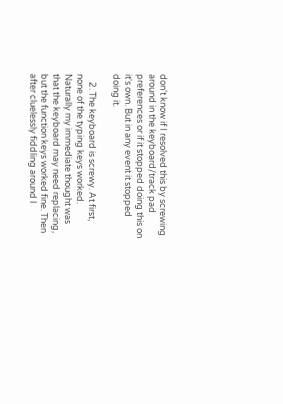don't know if I resolved this by screwing around in the keyboard/track pad preferences or if it stopped doing this on it's own. But in any event it stopped doing it.

    2. The keyboard is screwy. At first, none of the typing keys worked. Naturally my immediate thought was that the keyboard may need replacing, but the function keys worked fine. Then after cluelessly fiddling around I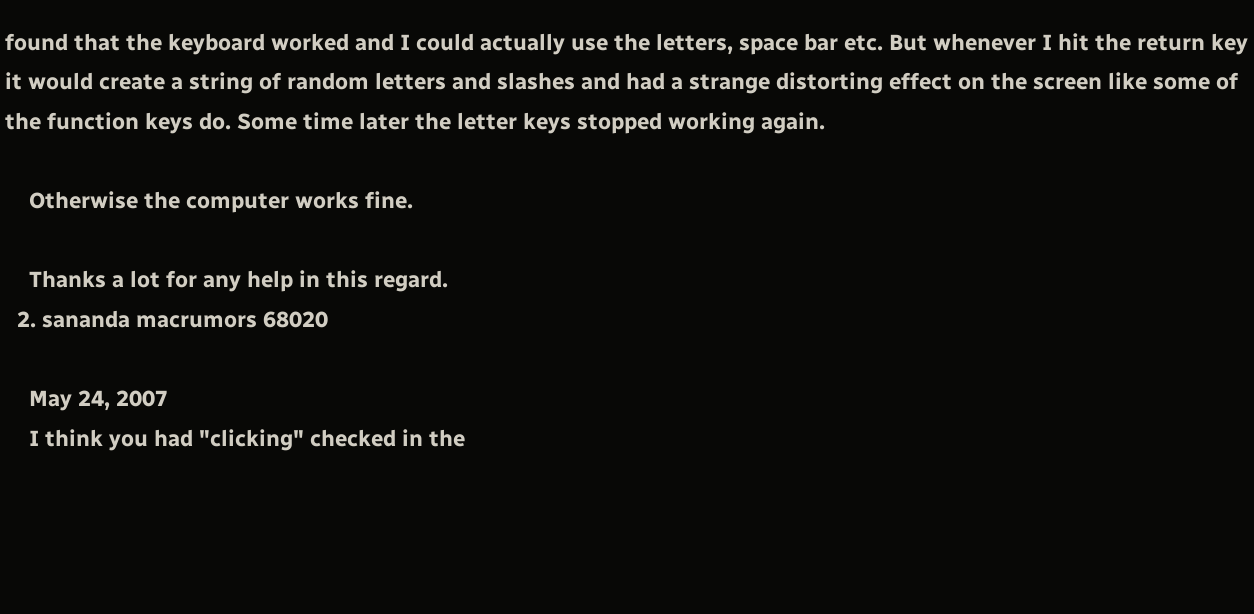found that the keyboard worked and I could actually use the letters, space bar etc. But whenever I hit the return key it would create a string of random letters and slashes and had a strange distorting effect on the screen like some of the function keys do. Some time later the letter keys stopped working again.

    Otherwise the computer works fine.

    Thanks a lot for any help in this regard.
  2. sananda macrumors 68020

    May 24, 2007
    I think you had "clicking" checked in the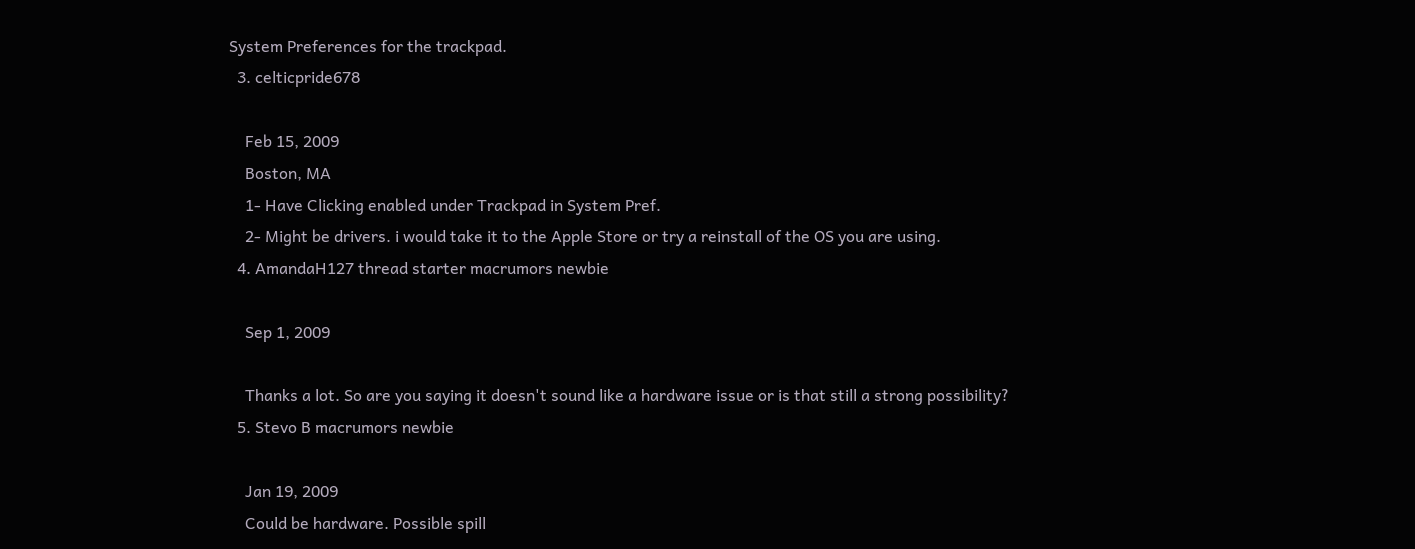System Preferences for the trackpad.
  3. celticpride678

    Feb 15, 2009
    Boston, MA
    1- Have Clicking enabled under Trackpad in System Pref.
    2- Might be drivers. i would take it to the Apple Store or try a reinstall of the OS you are using.
  4. AmandaH127 thread starter macrumors newbie

    Sep 1, 2009

    Thanks a lot. So are you saying it doesn't sound like a hardware issue or is that still a strong possibility?
  5. Stevo B macrumors newbie

    Jan 19, 2009
    Could be hardware. Possible spill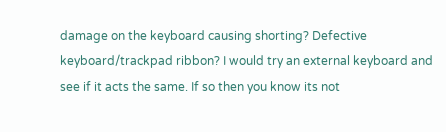damage on the keyboard causing shorting? Defective keyboard/trackpad ribbon? I would try an external keyboard and see if it acts the same. If so then you know its not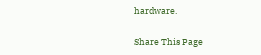hardware.

Share This Page